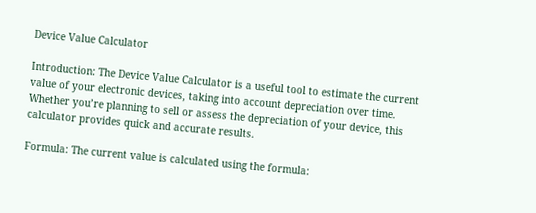Device Value Calculator

Introduction: The Device Value Calculator is a useful tool to estimate the current value of your electronic devices, taking into account depreciation over time. Whether you’re planning to sell or assess the depreciation of your device, this calculator provides quick and accurate results.

Formula: The current value is calculated using the formula: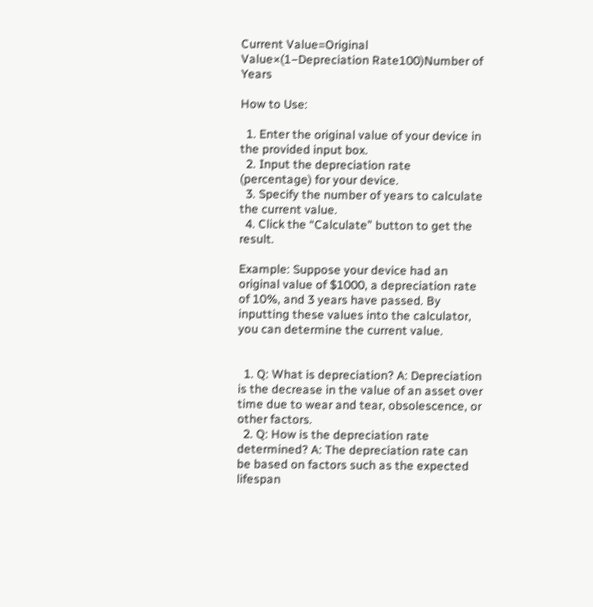Current Value=Original Value×(1−Depreciation Rate100)Number of Years

How to Use:

  1. Enter the original value of your device in the provided input box.
  2. Input the depreciation rate (percentage) for your device.
  3. Specify the number of years to calculate the current value.
  4. Click the “Calculate” button to get the result.

Example: Suppose your device had an original value of $1000, a depreciation rate of 10%, and 3 years have passed. By inputting these values into the calculator, you can determine the current value.


  1. Q: What is depreciation? A: Depreciation is the decrease in the value of an asset over time due to wear and tear, obsolescence, or other factors.
  2. Q: How is the depreciation rate determined? A: The depreciation rate can be based on factors such as the expected lifespan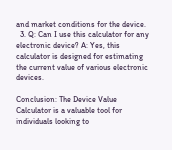and market conditions for the device.
  3. Q: Can I use this calculator for any electronic device? A: Yes, this calculator is designed for estimating the current value of various electronic devices.

Conclusion: The Device Value Calculator is a valuable tool for individuals looking to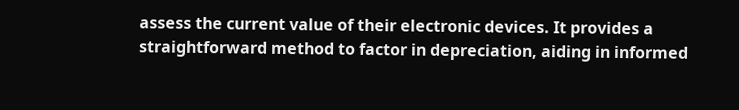assess the current value of their electronic devices. It provides a straightforward method to factor in depreciation, aiding in informed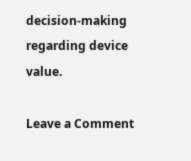decision-making regarding device value.

Leave a Comment